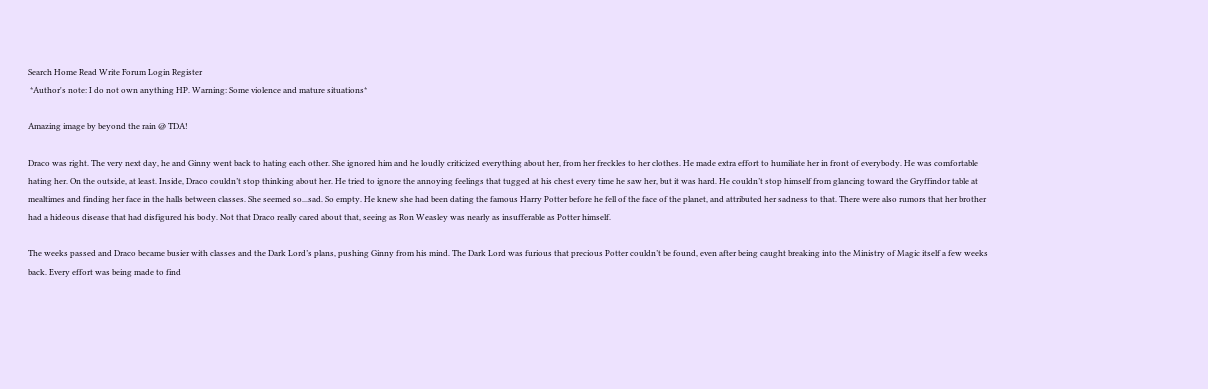Search Home Read Write Forum Login Register
 *Author's note: I do not own anything HP. Warning: Some violence and mature situations*

Amazing image by beyond the rain @ TDA!

Draco was right. The very next day, he and Ginny went back to hating each other. She ignored him and he loudly criticized everything about her, from her freckles to her clothes. He made extra effort to humiliate her in front of everybody. He was comfortable hating her. On the outside, at least. Inside, Draco couldn’t stop thinking about her. He tried to ignore the annoying feelings that tugged at his chest every time he saw her, but it was hard. He couldn’t stop himself from glancing toward the Gryffindor table at mealtimes and finding her face in the halls between classes. She seemed so...sad. So empty. He knew she had been dating the famous Harry Potter before he fell of the face of the planet, and attributed her sadness to that. There were also rumors that her brother had a hideous disease that had disfigured his body. Not that Draco really cared about that, seeing as Ron Weasley was nearly as insufferable as Potter himself.

The weeks passed and Draco became busier with classes and the Dark Lord’s plans, pushing Ginny from his mind. The Dark Lord was furious that precious Potter couldn’t be found, even after being caught breaking into the Ministry of Magic itself a few weeks back. Every effort was being made to find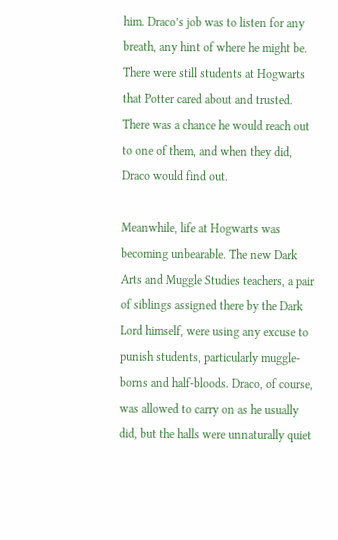him. Draco’s job was to listen for any breath, any hint of where he might be. There were still students at Hogwarts that Potter cared about and trusted. There was a chance he would reach out to one of them, and when they did, Draco would find out.

Meanwhile, life at Hogwarts was becoming unbearable. The new Dark Arts and Muggle Studies teachers, a pair of siblings assigned there by the Dark Lord himself, were using any excuse to punish students, particularly muggle-borns and half-bloods. Draco, of course, was allowed to carry on as he usually did, but the halls were unnaturally quiet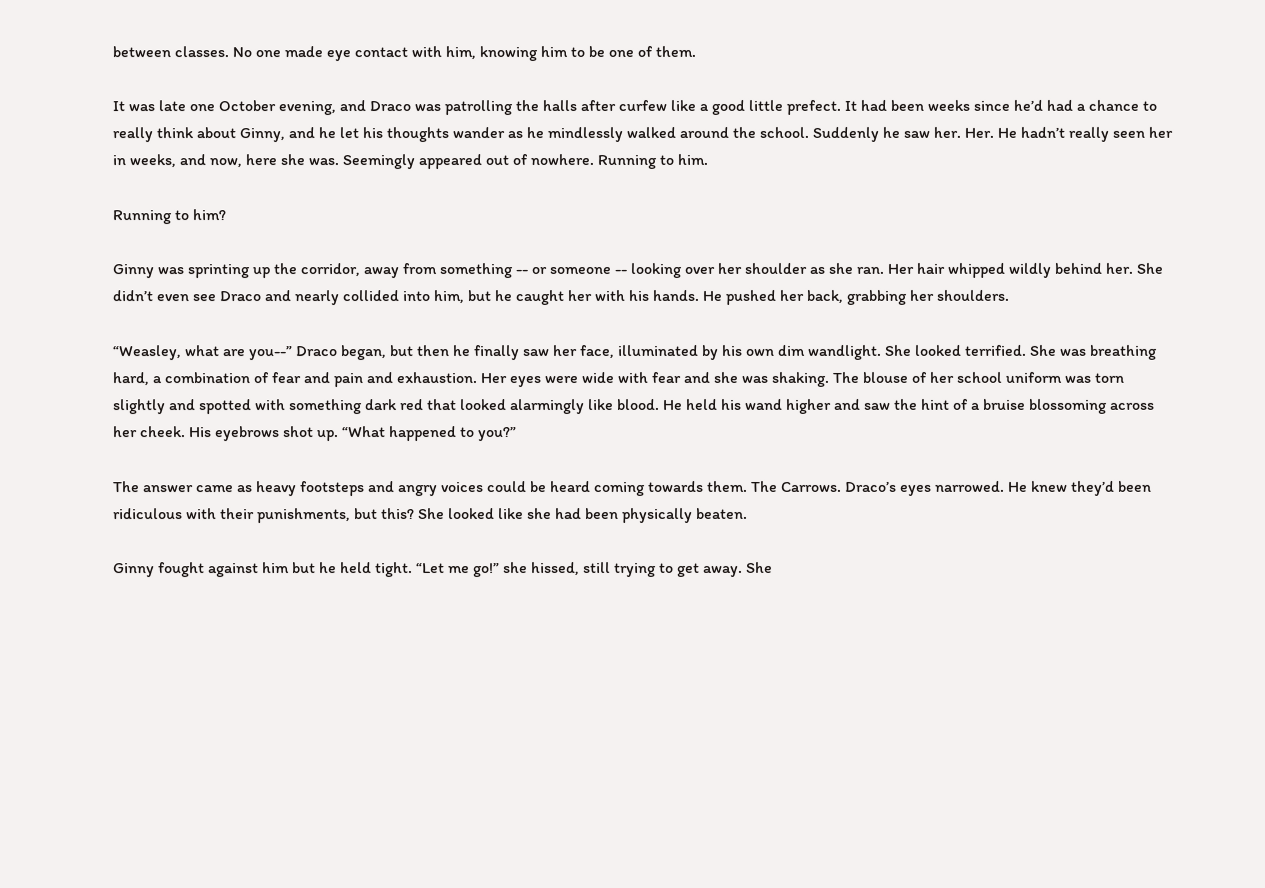between classes. No one made eye contact with him, knowing him to be one of them.

It was late one October evening, and Draco was patrolling the halls after curfew like a good little prefect. It had been weeks since he’d had a chance to really think about Ginny, and he let his thoughts wander as he mindlessly walked around the school. Suddenly he saw her. Her. He hadn’t really seen her in weeks, and now, here she was. Seemingly appeared out of nowhere. Running to him.

Running to him?

Ginny was sprinting up the corridor, away from something -- or someone -- looking over her shoulder as she ran. Her hair whipped wildly behind her. She didn’t even see Draco and nearly collided into him, but he caught her with his hands. He pushed her back, grabbing her shoulders.

“Weasley, what are you--” Draco began, but then he finally saw her face, illuminated by his own dim wandlight. She looked terrified. She was breathing hard, a combination of fear and pain and exhaustion. Her eyes were wide with fear and she was shaking. The blouse of her school uniform was torn slightly and spotted with something dark red that looked alarmingly like blood. He held his wand higher and saw the hint of a bruise blossoming across her cheek. His eyebrows shot up. “What happened to you?”

The answer came as heavy footsteps and angry voices could be heard coming towards them. The Carrows. Draco’s eyes narrowed. He knew they’d been ridiculous with their punishments, but this? She looked like she had been physically beaten.

Ginny fought against him but he held tight. “Let me go!” she hissed, still trying to get away. She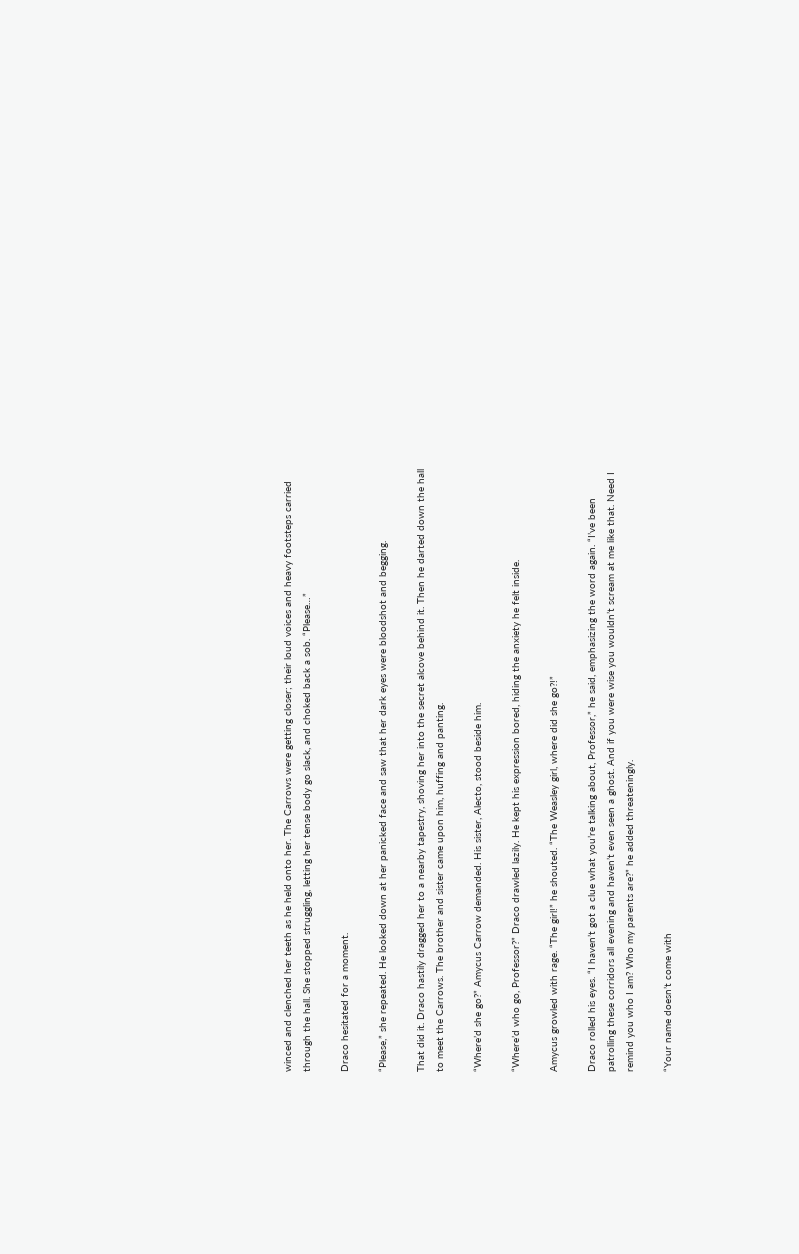winced and clenched her teeth as he held onto her. The Carrows were getting closer; their loud voices and heavy footsteps carried through the hall. She stopped struggling, letting her tense body go slack, and choked back a sob. “Please…”

Draco hesitated for a moment.

“Please,” she repeated. He looked down at her panicked face and saw that her dark eyes were bloodshot and begging.

That did it. Draco hastily dragged her to a nearby tapestry, shoving her into the secret alcove behind it. Then he darted down the hall to meet the Carrows. The brother and sister came upon him, huffing and panting.

“Where’d she go?” Amycus Carrow demanded. His sister, Alecto, stood beside him.

“Where’d who go, Professor?” Draco drawled lazily. He kept his expression bored, hiding the anxiety he felt inside.

Amycus growled with rage. “The girl!” he shouted. “The Weasley girl, where did she go?!”

Draco rolled his eyes. “I haven’t got a clue what you’re talking about, Professor,” he said, emphasizing the word again. “I’ve been patrolling these corridors all evening and haven’t even seen a ghost. And if you were wise you wouldn’t scream at me like that. Need I remind you who I am? Who my parents are?” he added threateningly.

“Your name doesn’t come with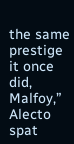the same prestige it once did, Malfoy,” Alecto spat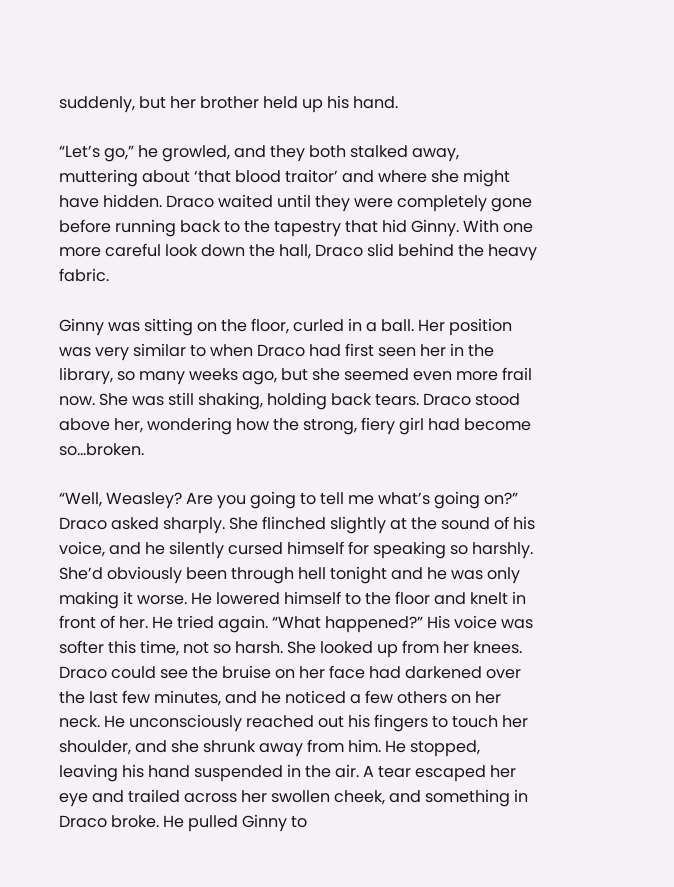suddenly, but her brother held up his hand.

“Let’s go,” he growled, and they both stalked away, muttering about ‘that blood traitor’ and where she might have hidden. Draco waited until they were completely gone before running back to the tapestry that hid Ginny. With one more careful look down the hall, Draco slid behind the heavy fabric.

Ginny was sitting on the floor, curled in a ball. Her position was very similar to when Draco had first seen her in the library, so many weeks ago, but she seemed even more frail now. She was still shaking, holding back tears. Draco stood above her, wondering how the strong, fiery girl had become so...broken.

“Well, Weasley? Are you going to tell me what’s going on?” Draco asked sharply. She flinched slightly at the sound of his voice, and he silently cursed himself for speaking so harshly. She’d obviously been through hell tonight and he was only making it worse. He lowered himself to the floor and knelt in front of her. He tried again. “What happened?” His voice was softer this time, not so harsh. She looked up from her knees. Draco could see the bruise on her face had darkened over the last few minutes, and he noticed a few others on her neck. He unconsciously reached out his fingers to touch her shoulder, and she shrunk away from him. He stopped, leaving his hand suspended in the air. A tear escaped her eye and trailed across her swollen cheek, and something in Draco broke. He pulled Ginny to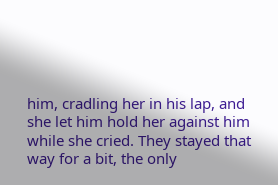him, cradling her in his lap, and she let him hold her against him while she cried. They stayed that way for a bit, the only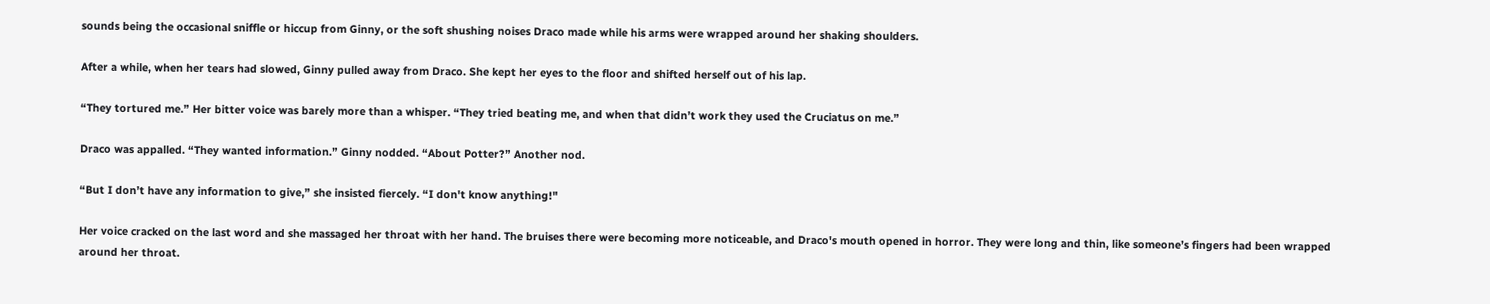sounds being the occasional sniffle or hiccup from Ginny, or the soft shushing noises Draco made while his arms were wrapped around her shaking shoulders.

After a while, when her tears had slowed, Ginny pulled away from Draco. She kept her eyes to the floor and shifted herself out of his lap.

“They tortured me.” Her bitter voice was barely more than a whisper. “They tried beating me, and when that didn’t work they used the Cruciatus on me.”

Draco was appalled. “They wanted information.” Ginny nodded. “About Potter?” Another nod.

“But I don’t have any information to give,” she insisted fiercely. “I don't know anything!"

Her voice cracked on the last word and she massaged her throat with her hand. The bruises there were becoming more noticeable, and Draco's mouth opened in horror. They were long and thin, like someone’s fingers had been wrapped around her throat.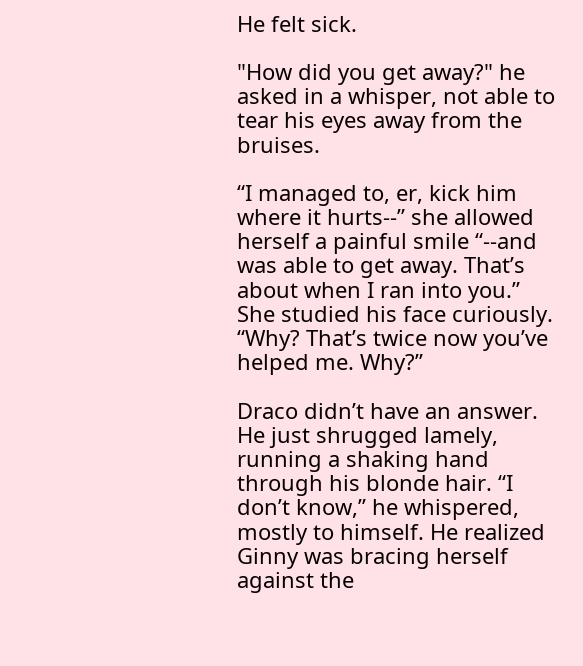He felt sick.

"How did you get away?" he asked in a whisper, not able to tear his eyes away from the bruises.

“I managed to, er, kick him where it hurts--” she allowed herself a painful smile “--and was able to get away. That’s about when I ran into you.” She studied his face curiously. “Why? That’s twice now you’ve helped me. Why?”

Draco didn’t have an answer. He just shrugged lamely, running a shaking hand through his blonde hair. “I don’t know,” he whispered, mostly to himself. He realized Ginny was bracing herself against the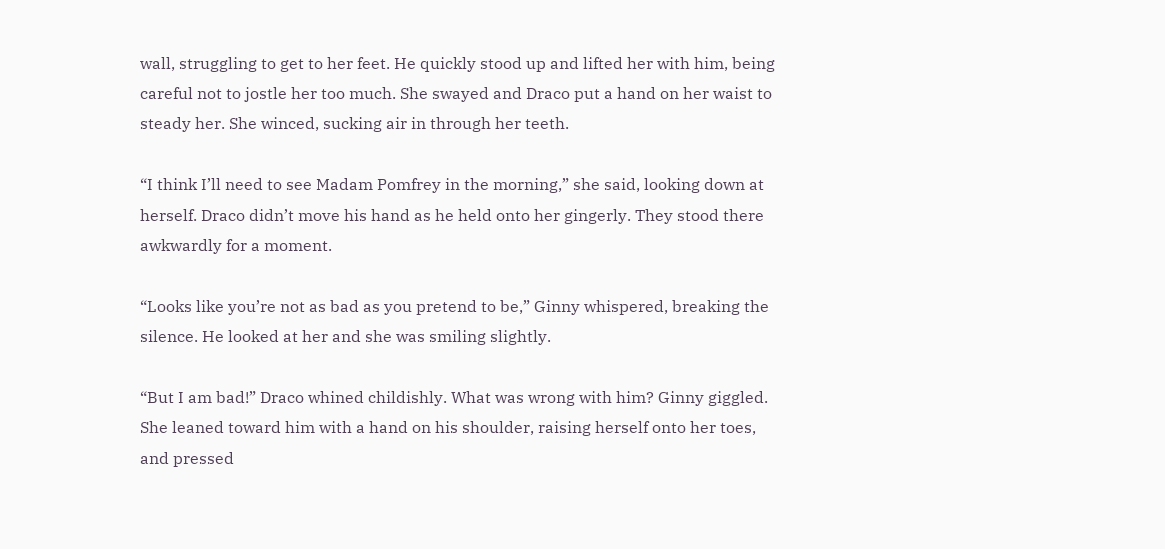wall, struggling to get to her feet. He quickly stood up and lifted her with him, being careful not to jostle her too much. She swayed and Draco put a hand on her waist to steady her. She winced, sucking air in through her teeth.

“I think I’ll need to see Madam Pomfrey in the morning,” she said, looking down at herself. Draco didn’t move his hand as he held onto her gingerly. They stood there awkwardly for a moment.

“Looks like you’re not as bad as you pretend to be,” Ginny whispered, breaking the silence. He looked at her and she was smiling slightly.

“But I am bad!” Draco whined childishly. What was wrong with him? Ginny giggled. She leaned toward him with a hand on his shoulder, raising herself onto her toes, and pressed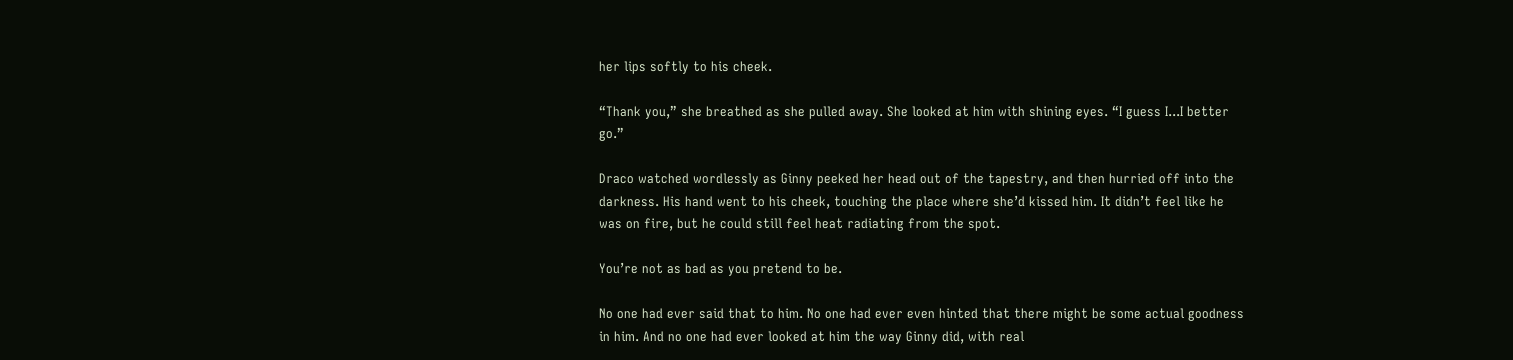her lips softly to his cheek.

“Thank you,” she breathed as she pulled away. She looked at him with shining eyes. “I guess I...I better go.”

Draco watched wordlessly as Ginny peeked her head out of the tapestry, and then hurried off into the darkness. His hand went to his cheek, touching the place where she’d kissed him. It didn’t feel like he was on fire, but he could still feel heat radiating from the spot.

You’re not as bad as you pretend to be.

No one had ever said that to him. No one had ever even hinted that there might be some actual goodness in him. And no one had ever looked at him the way Ginny did, with real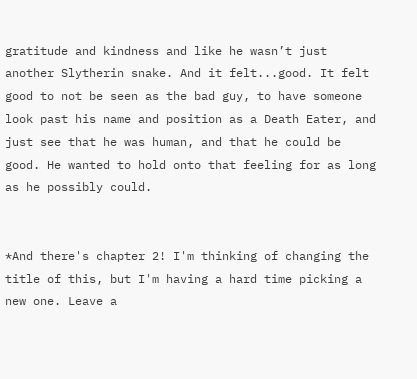gratitude and kindness and like he wasn’t just another Slytherin snake. And it felt...good. It felt good to not be seen as the bad guy, to have someone look past his name and position as a Death Eater, and just see that he was human, and that he could be good. He wanted to hold onto that feeling for as long as he possibly could.


*And there's chapter 2! I'm thinking of changing the title of this, but I'm having a hard time picking a new one. Leave a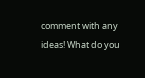comment with any ideas! What do you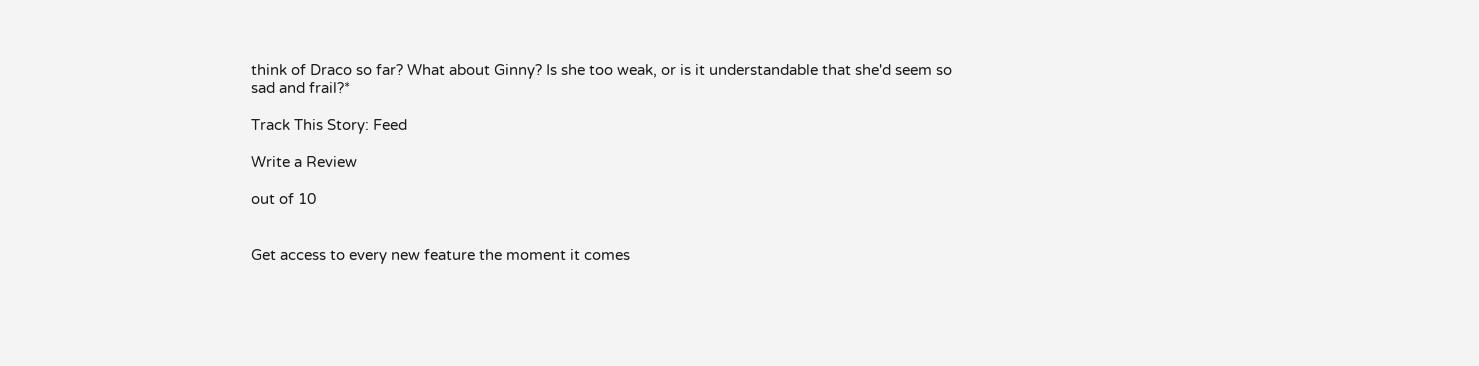think of Draco so far? What about Ginny? Is she too weak, or is it understandable that she'd seem so sad and frail?*

Track This Story: Feed

Write a Review

out of 10


Get access to every new feature the moment it comes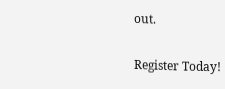out.

Register Today!